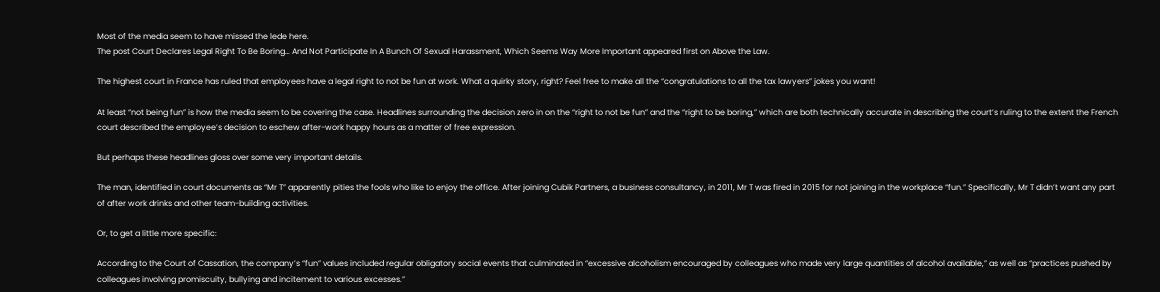Most of the media seem to have missed the lede here.
The post Court Declares Legal Right To Be Boring… And Not Participate In A Bunch Of Sexual Harassment, Which Seems Way More Important appeared first on Above the Law.

The highest court in France has ruled that employees have a legal right to not be fun at work. What a quirky story, right? Feel free to make all the “congratulations to all the tax lawyers” jokes you want!

At least “not being fun” is how the media seem to be covering the case. Headlines surrounding the decision zero in on the “right to not be fun” and the “right to be boring,” which are both technically accurate in describing the court’s ruling to the extent the French court described the employee’s decision to eschew after-work happy hours as a matter of free expression.

But perhaps these headlines gloss over some very important details.

The man, identified in court documents as “Mr T” apparently pities the fools who like to enjoy the office. After joining Cubik Partners, a business consultancy, in 2011, Mr T was fired in 2015 for not joining in the workplace “fun.” Specifically, Mr T didn’t want any part of after work drinks and other team-building activities.

Or, to get a little more specific:

According to the Court of Cassation, the company’s “fun” values included regular obligatory social events that culminated in “excessive alcoholism encouraged by colleagues who made very large quantities of alcohol available,” as well as “practices pushed by colleagues involving promiscuity, bullying and incitement to various excesses.”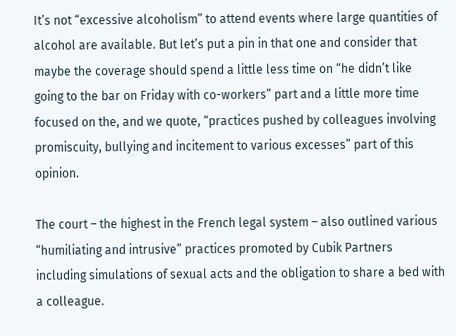It’s not “excessive alcoholism” to attend events where large quantities of alcohol are available. But let’s put a pin in that one and consider that maybe the coverage should spend a little less time on “he didn’t like going to the bar on Friday with co-workers” part and a little more time focused on the, and we quote, “practices pushed by colleagues involving promiscuity, bullying and incitement to various excesses” part of this opinion.

The court – the highest in the French legal system – also outlined various “humiliating and intrusive” practices promoted by Cubik Partners including simulations of sexual acts and the obligation to share a bed with a colleague.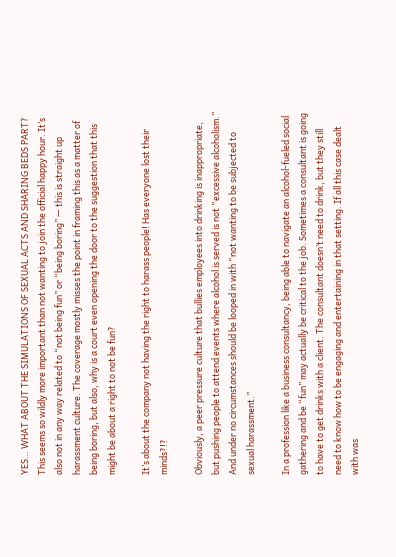YES… WHAT ABOUT THE SIMULATIONS OF SEXUAL ACTS AND SHARING BEDS PART? This seems so wildly more important than not wanting to join the official happy hour. It’s also not in any way related to “not being fun” or “being boring” — this is straight up harassment culture. The coverage mostly misses the point in framing this as a matter of being boring, but also, why is a court even opening the door to the suggestion that this might be about a right to not be fun?

It’s about the company not having the right to harass people! Has everyone lost their minds?!?

Obviously, a peer pressure culture that bullies employees into drinking is inappropriate, but pushing people to attend events where alcohol is served is not “excessive alcoholism.” And under no circumstances should be looped in with “not wanting to be subjected to sexual harassment.”

In a profession like a business consultancy, being able to navigate an alcohol-fueled social gathering and be “fun” may actually be critical to the job. Sometimes a consultant is going to have to get drinks with a client. The consultant doesn’t need to drink, but they still need to know how to be engaging and entertaining in that setting. If all this case dealt with was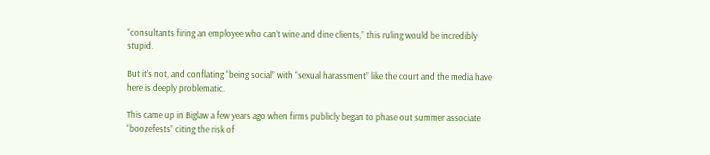“consultants firing an employee who can’t wine and dine clients,” this ruling would be incredibly stupid.

But it’s not, and conflating “being social” with “sexual harassment” like the court and the media have here is deeply problematic.

This came up in Biglaw a few years ago when firms publicly began to phase out summer associate “boozefests” citing the risk of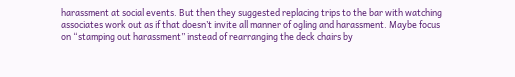harassment at social events. But then they suggested replacing trips to the bar with watching associates work out as if that doesn’t invite all manner of ogling and harassment. Maybe focus on “stamping out harassment” instead of rearranging the deck chairs by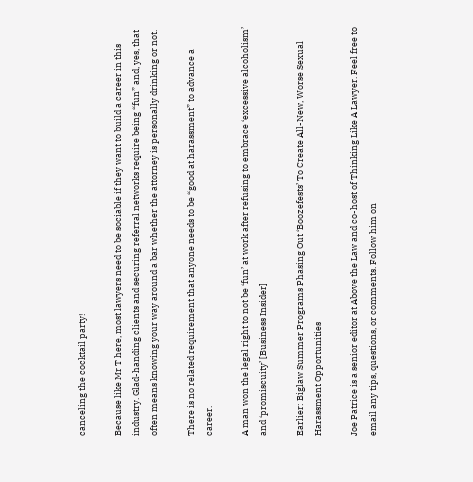canceling the cocktail party!

Because like Mr T here, most lawyers need to be sociable if they want to build a career in this industry. Glad-handing clients and securing referral networks require being “fun” and, yes, that often means knowing your way around a bar whether the attorney is personally drinking or not.

There is no related requirement that anyone needs to be “good at harassment” to advance a career.

A man won the legal right to not be ‘fun’ at work after refusing to embrace ‘excessive alcoholism’ and ‘promiscuity’ [Business Insider]

Earlier: Biglaw Summer Programs Phasing Out ‘Boozefests’ To Create All-New, Worse Sexual Harassment Opportunities

Joe Patrice is a senior editor at Above the Law and co-host of Thinking Like A Lawyer. Feel free to email any tips, questions, or comments. Follow him on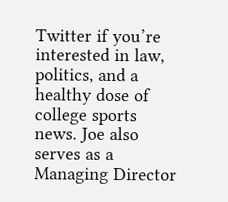Twitter if you’re interested in law, politics, and a healthy dose of college sports news. Joe also serves as a Managing Director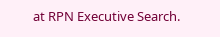at RPN Executive Search.